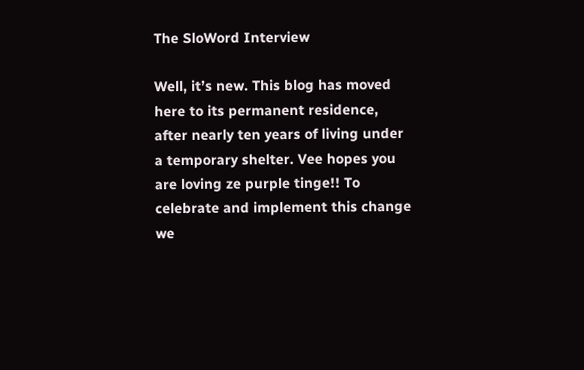The SloWord Interview

Well, it’s new. This blog has moved here to its permanent residence, after nearly ten years of living under a temporary shelter. Vee hopes you are loving ze purple tinge!! To celebrate and implement this change we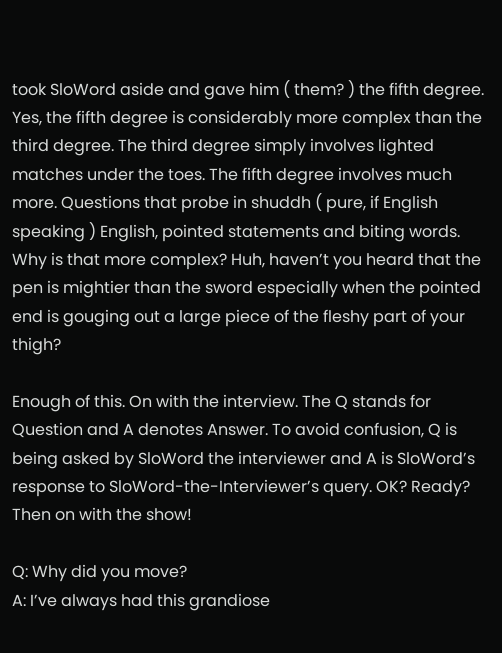took SloWord aside and gave him ( them? ) the fifth degree. Yes, the fifth degree is considerably more complex than the third degree. The third degree simply involves lighted matches under the toes. The fifth degree involves much more. Questions that probe in shuddh ( pure, if English speaking ) English, pointed statements and biting words. Why is that more complex? Huh, haven’t you heard that the pen is mightier than the sword especially when the pointed end is gouging out a large piece of the fleshy part of your thigh?

Enough of this. On with the interview. The Q stands for Question and A denotes Answer. To avoid confusion, Q is being asked by SloWord the interviewer and A is SloWord’s response to SloWord-the-Interviewer’s query. OK? Ready? Then on with the show!

Q: Why did you move?
A: I’ve always had this grandiose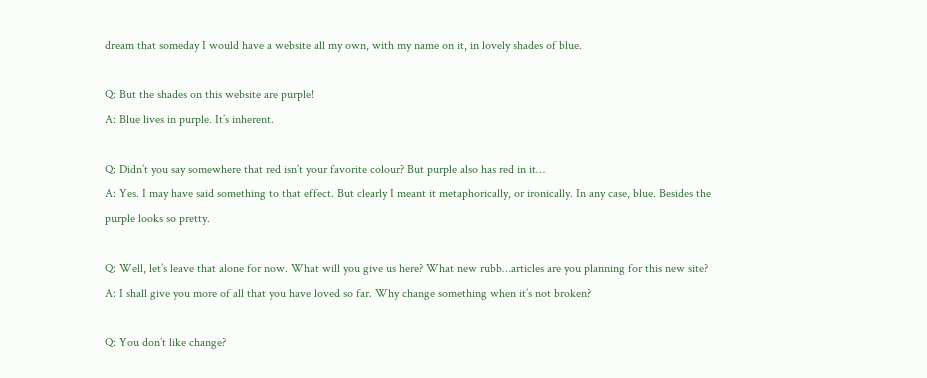dream that someday I would have a website all my own, with my name on it, in lovely shades of blue.

Q: But the shades on this website are purple!
A: Blue lives in purple. It’s inherent.

Q: Didn’t you say somewhere that red isn’t your favorite colour? But purple also has red in it…
A: Yes. I may have said something to that effect. But clearly I meant it metaphorically, or ironically. In any case, blue. Besides the purple looks so pretty.

Q: Well, let’s leave that alone for now. What will you give us here? What new rubb…articles are you planning for this new site?
A: I shall give you more of all that you have loved so far. Why change something when it’s not broken?

Q: You don’t like change?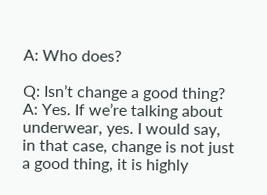A: Who does?

Q: Isn’t change a good thing?
A: Yes. If we’re talking about underwear, yes. I would say, in that case, change is not just a good thing, it is highly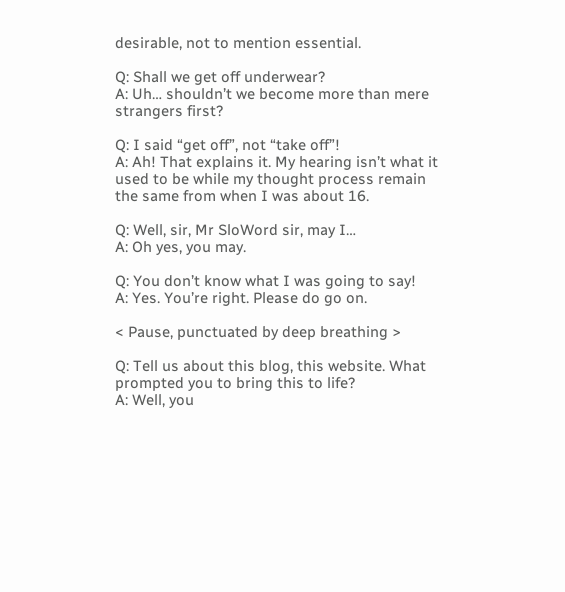desirable, not to mention essential.

Q: Shall we get off underwear?
A: Uh… shouldn’t we become more than mere strangers first?

Q: I said “get off”, not “take off”!
A: Ah! That explains it. My hearing isn’t what it used to be while my thought process remain the same from when I was about 16.

Q: Well, sir, Mr SloWord sir, may I…
A: Oh yes, you may.

Q: You don’t know what I was going to say!
A: Yes. You’re right. Please do go on.

< Pause, punctuated by deep breathing >

Q: Tell us about this blog, this website. What prompted you to bring this to life?
A: Well, you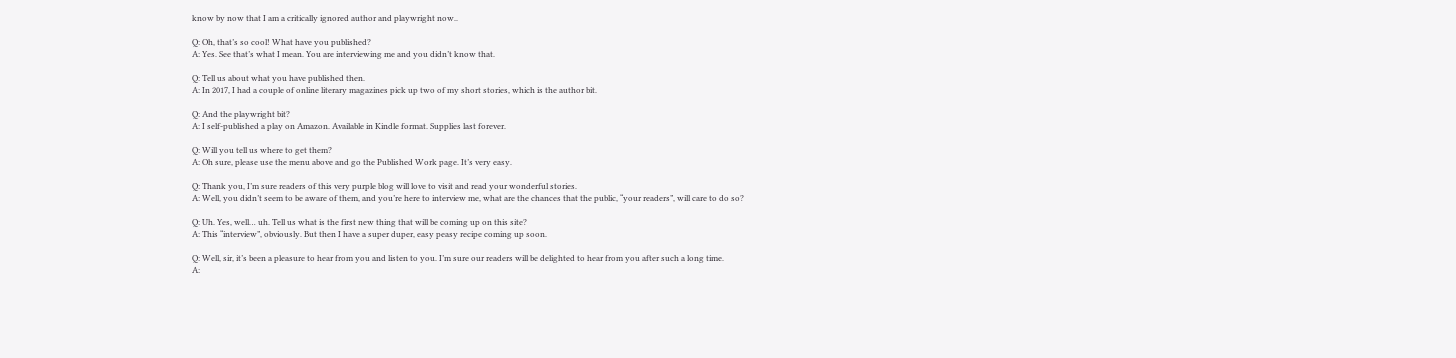know by now that I am a critically ignored author and playwright now..

Q: Oh, that’s so cool! What have you published?
A: Yes. See that’s what I mean. You are interviewing me and you didn’t know that.

Q: Tell us about what you have published then.
A: In 2017, I had a couple of online literary magazines pick up two of my short stories, which is the author bit.

Q: And the playwright bit?
A: I self-published a play on Amazon. Available in Kindle format. Supplies last forever.

Q: Will you tell us where to get them?
A: Oh sure, please use the menu above and go the Published Work page. It’s very easy.

Q: Thank you, I’m sure readers of this very purple blog will love to visit and read your wonderful stories.
A: Well, you didn’t seem to be aware of them, and you’re here to interview me, what are the chances that the public, “your readers”, will care to do so?

Q: Uh. Yes, well… uh. Tell us what is the first new thing that will be coming up on this site?
A: This “interview”, obviously. But then I have a super duper, easy peasy recipe coming up soon.

Q: Well, sir, it’s been a pleasure to hear from you and listen to you. I’m sure our readers will be delighted to hear from you after such a long time.
A: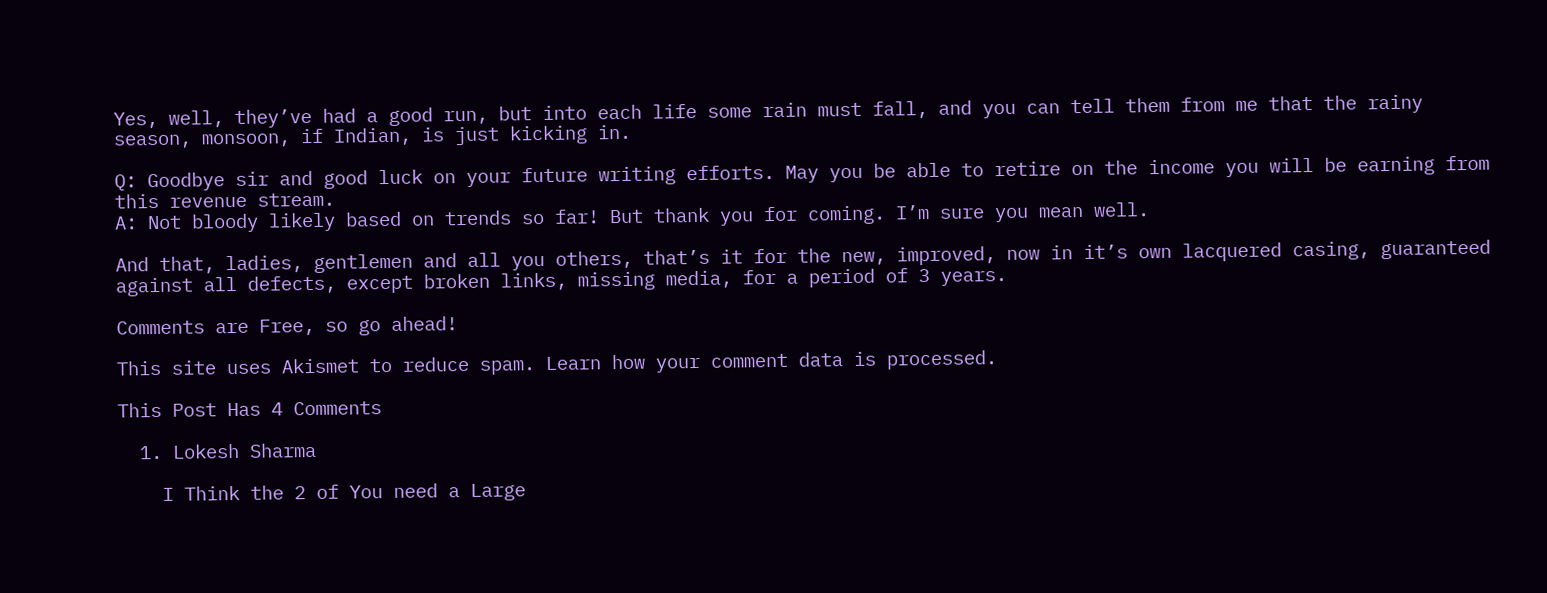Yes, well, they’ve had a good run, but into each life some rain must fall, and you can tell them from me that the rainy season, monsoon, if Indian, is just kicking in.

Q: Goodbye sir and good luck on your future writing efforts. May you be able to retire on the income you will be earning from this revenue stream.
A: Not bloody likely based on trends so far! But thank you for coming. I’m sure you mean well.

And that, ladies, gentlemen and all you others, that’s it for the new, improved, now in it’s own lacquered casing, guaranteed against all defects, except broken links, missing media, for a period of 3 years.

Comments are Free, so go ahead!

This site uses Akismet to reduce spam. Learn how your comment data is processed.

This Post Has 4 Comments

  1. Lokesh Sharma

    I Think the 2 of You need a Large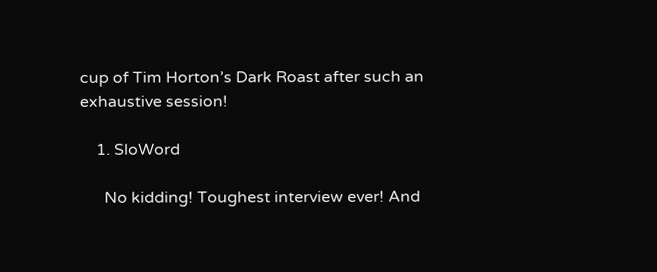cup of Tim Horton’s Dark Roast after such an exhaustive session!

    1. SloWord

      No kidding! Toughest interview ever! And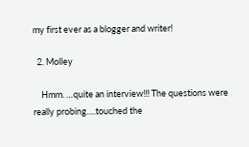my first ever as a blogger and writer!

  2. Molley

    Hmm. …quite an interview!!! The questions were really probing….touched the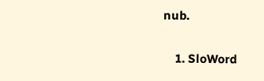nub.

    1. SloWord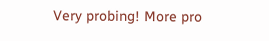Very probing! More pro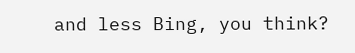and less Bing, you think?